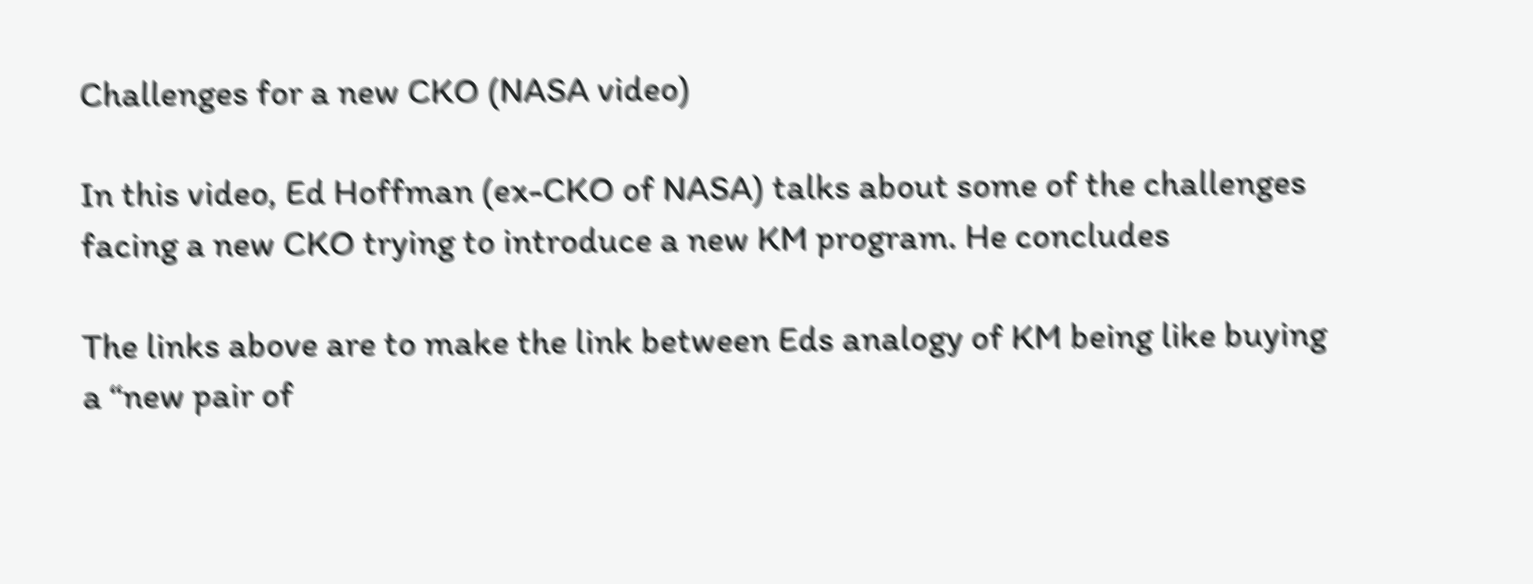Challenges for a new CKO (NASA video)

In this video, Ed Hoffman (ex-CKO of NASA) talks about some of the challenges facing a new CKO trying to introduce a new KM program. He concludes

The links above are to make the link between Eds analogy of KM being like buying a “new pair of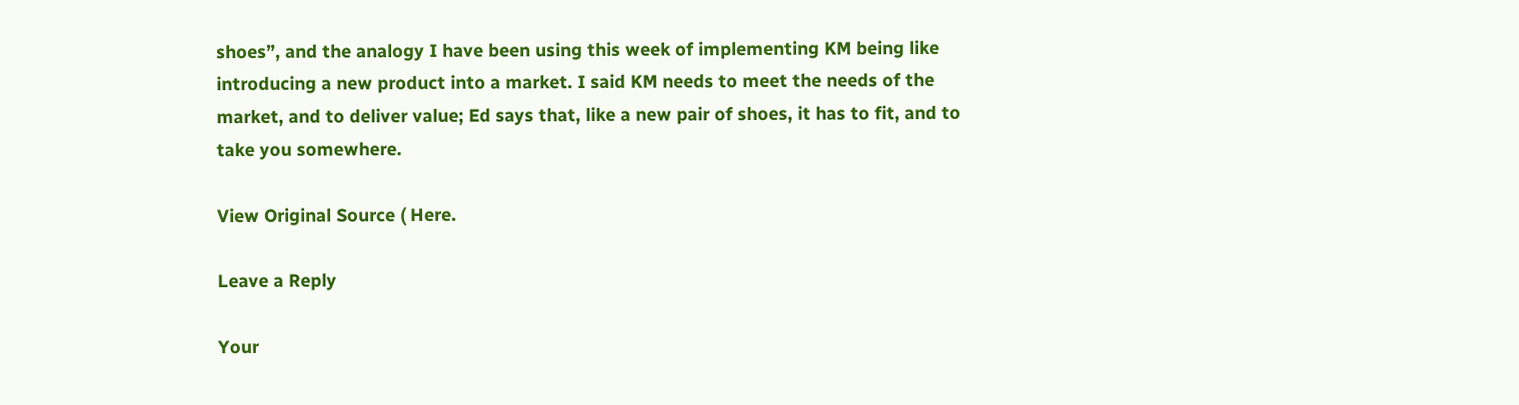shoes”, and the analogy I have been using this week of implementing KM being like introducing a new product into a market. I said KM needs to meet the needs of the market, and to deliver value; Ed says that, like a new pair of shoes, it has to fit, and to take you somewhere.

View Original Source ( Here.

Leave a Reply

Your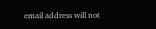email address will not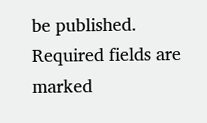be published. Required fields are marked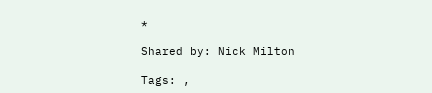*

Shared by: Nick Milton

Tags: ,